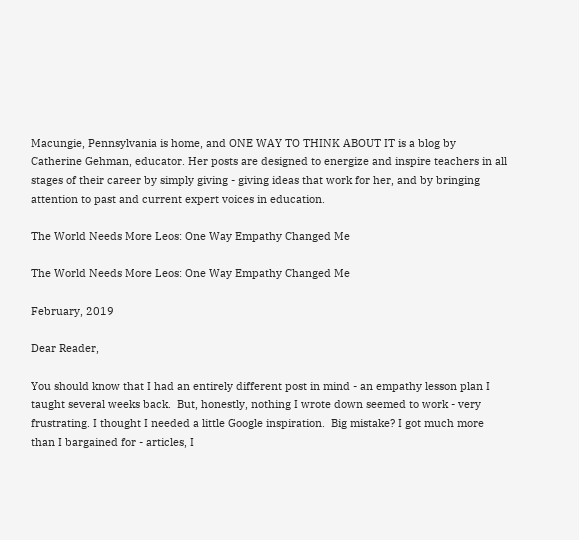Macungie, Pennsylvania is home, and ONE WAY TO THINK ABOUT IT is a blog by Catherine Gehman, educator. Her posts are designed to energize and inspire teachers in all stages of their career by simply giving - giving ideas that work for her, and by bringing attention to past and current expert voices in education.

The World Needs More Leos: One Way Empathy Changed Me

The World Needs More Leos: One Way Empathy Changed Me

February, 2019

Dear Reader,

You should know that I had an entirely different post in mind - an empathy lesson plan I taught several weeks back.  But, honestly, nothing I wrote down seemed to work - very frustrating. I thought I needed a little Google inspiration.  Big mistake? I got much more than I bargained for - articles, I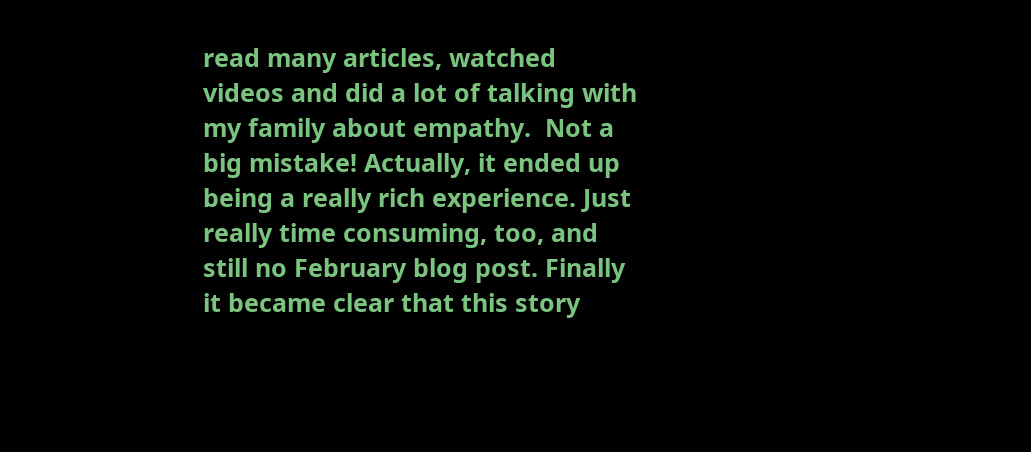read many articles, watched videos and did a lot of talking with my family about empathy.  Not a big mistake! Actually, it ended up being a really rich experience. Just really time consuming, too, and still no February blog post. Finally it became clear that this story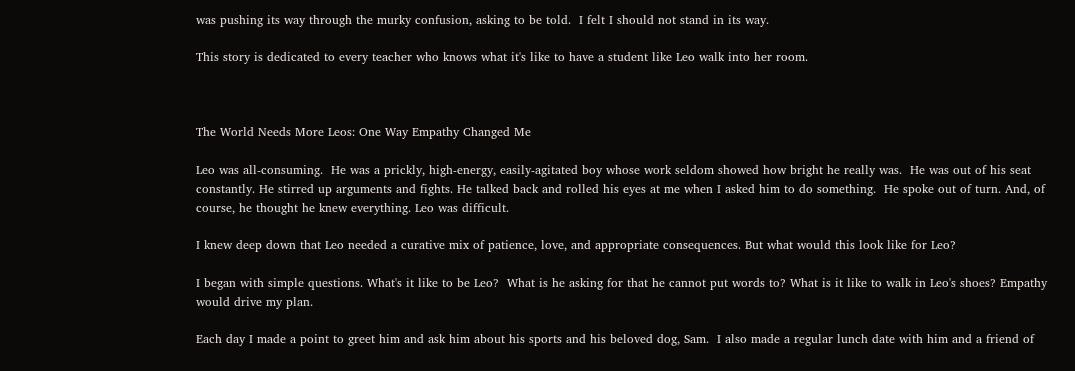was pushing its way through the murky confusion, asking to be told.  I felt I should not stand in its way.

This story is dedicated to every teacher who knows what it's like to have a student like Leo walk into her room.



The World Needs More Leos: One Way Empathy Changed Me

Leo was all-consuming.  He was a prickly, high-energy, easily-agitated boy whose work seldom showed how bright he really was.  He was out of his seat constantly. He stirred up arguments and fights. He talked back and rolled his eyes at me when I asked him to do something.  He spoke out of turn. And, of course, he thought he knew everything. Leo was difficult.

I knew deep down that Leo needed a curative mix of patience, love, and appropriate consequences. But what would this look like for Leo?

I began with simple questions. What's it like to be Leo?  What is he asking for that he cannot put words to? What is it like to walk in Leo's shoes? Empathy would drive my plan.

Each day I made a point to greet him and ask him about his sports and his beloved dog, Sam.  I also made a regular lunch date with him and a friend of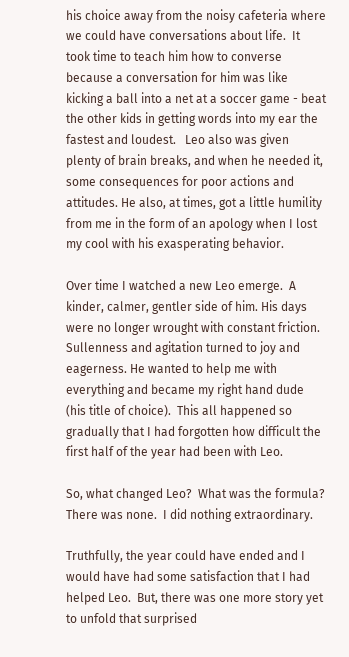his choice away from the noisy cafeteria where we could have conversations about life.  It took time to teach him how to converse because a conversation for him was like kicking a ball into a net at a soccer game - beat the other kids in getting words into my ear the fastest and loudest.   Leo also was given plenty of brain breaks, and when he needed it, some consequences for poor actions and attitudes. He also, at times, got a little humility from me in the form of an apology when I lost my cool with his exasperating behavior.

Over time I watched a new Leo emerge.  A kinder, calmer, gentler side of him. His days were no longer wrought with constant friction.  Sullenness and agitation turned to joy and eagerness. He wanted to help me with everything and became my right hand dude (his title of choice).  This all happened so gradually that I had forgotten how difficult the first half of the year had been with Leo.

So, what changed Leo?  What was the formula? There was none.  I did nothing extraordinary.

Truthfully, the year could have ended and I would have had some satisfaction that I had helped Leo.  But, there was one more story yet to unfold that surprised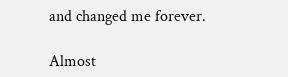and changed me forever.

Almost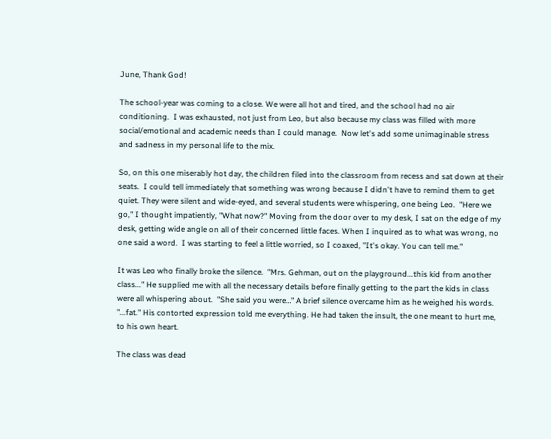June, Thank God!

The school-year was coming to a close. We were all hot and tired, and the school had no air conditioning.  I was exhausted, not just from Leo, but also because my class was filled with more social/emotional and academic needs than I could manage.  Now let's add some unimaginable stress and sadness in my personal life to the mix.

So, on this one miserably hot day, the children filed into the classroom from recess and sat down at their seats.  I could tell immediately that something was wrong because I didn't have to remind them to get quiet. They were silent and wide-eyed, and several students were whispering, one being Leo.  "Here we go," I thought impatiently, "What now?" Moving from the door over to my desk, I sat on the edge of my desk, getting wide angle on all of their concerned little faces. When I inquired as to what was wrong, no one said a word.  I was starting to feel a little worried, so I coaxed, "It's okay. You can tell me."

It was Leo who finally broke the silence.  "Mrs. Gehman, out on the playground...this kid from another class..." He supplied me with all the necessary details before finally getting to the part the kids in class were all whispering about.  "She said you were…" A brief silence overcame him as he weighed his words. "...fat." His contorted expression told me everything. He had taken the insult, the one meant to hurt me, to his own heart.

The class was dead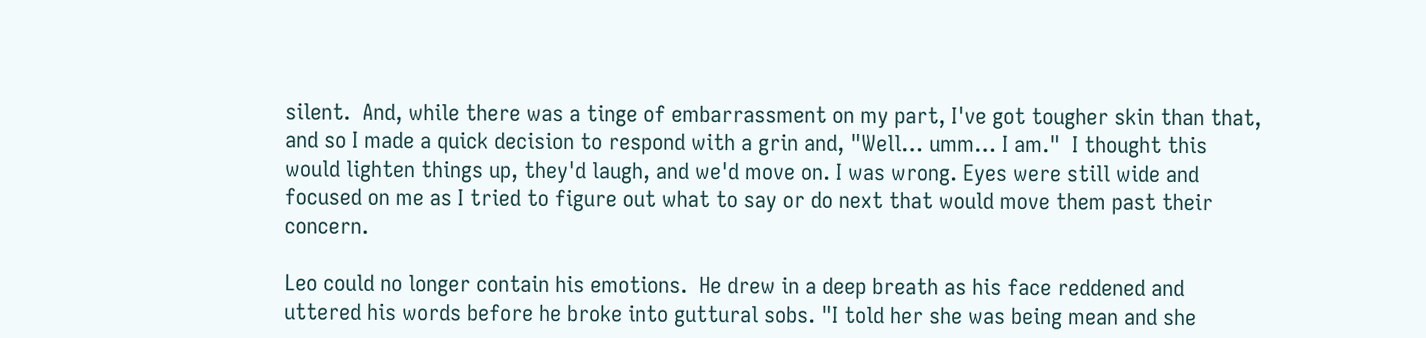silent.  And, while there was a tinge of embarrassment on my part, I've got tougher skin than that, and so I made a quick decision to respond with a grin and, "Well… umm… I am."  I thought this would lighten things up, they'd laugh, and we'd move on. I was wrong. Eyes were still wide and focused on me as I tried to figure out what to say or do next that would move them past their concern.

Leo could no longer contain his emotions.  He drew in a deep breath as his face reddened and uttered his words before he broke into guttural sobs. "I told her she was being mean and she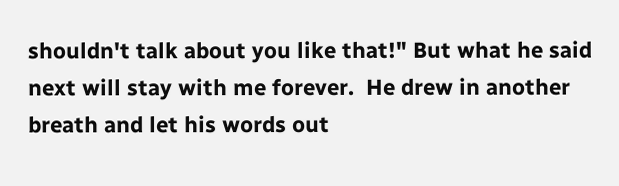shouldn't talk about you like that!" But what he said next will stay with me forever.  He drew in another breath and let his words out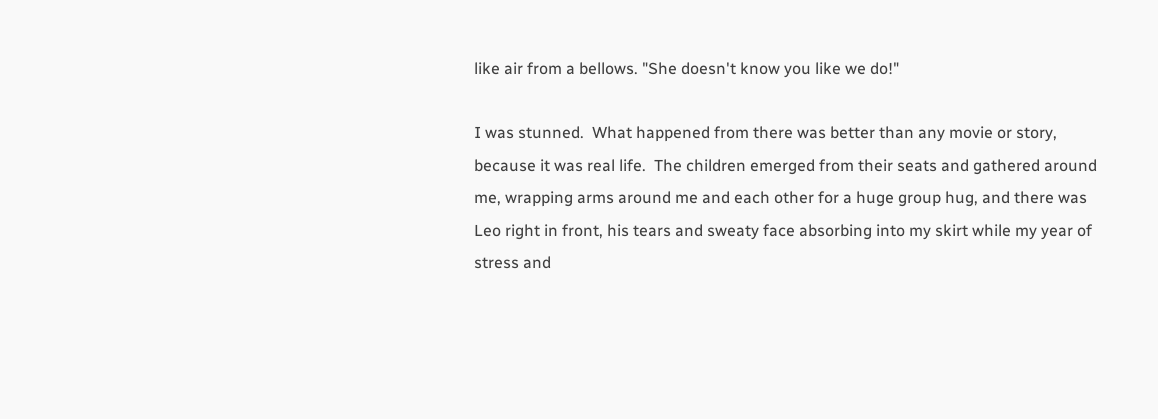like air from a bellows. "She doesn't know you like we do!"

I was stunned.  What happened from there was better than any movie or story, because it was real life.  The children emerged from their seats and gathered around me, wrapping arms around me and each other for a huge group hug, and there was Leo right in front, his tears and sweaty face absorbing into my skirt while my year of stress and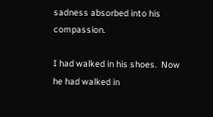sadness absorbed into his compassion.

I had walked in his shoes.  Now he had walked in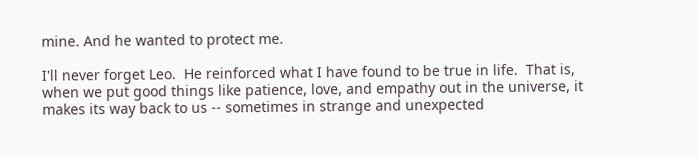mine. And he wanted to protect me.

I'll never forget Leo.  He reinforced what I have found to be true in life.  That is, when we put good things like patience, love, and empathy out in the universe, it makes its way back to us -- sometimes in strange and unexpected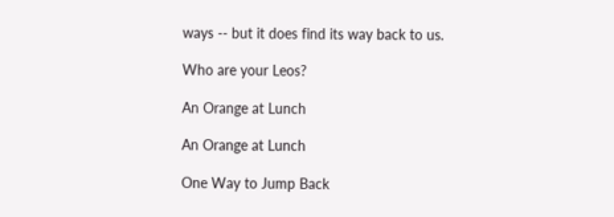ways -- but it does find its way back to us.

Who are your Leos?

An Orange at Lunch

An Orange at Lunch

One Way to Jump Back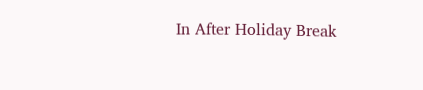In After Holiday Break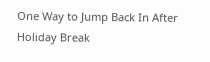One Way to Jump Back In After Holiday Break